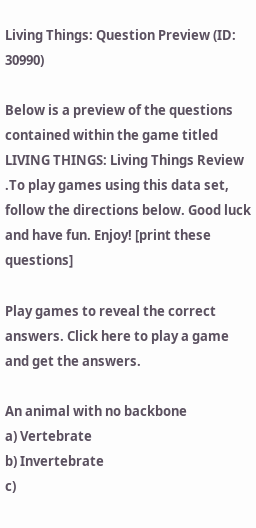Living Things: Question Preview (ID: 30990)

Below is a preview of the questions contained within the game titled LIVING THINGS: Living Things Review .To play games using this data set, follow the directions below. Good luck and have fun. Enjoy! [print these questions]

Play games to reveal the correct answers. Click here to play a game and get the answers.

An animal with no backbone
a) Vertebrate
b) Invertebrate
c)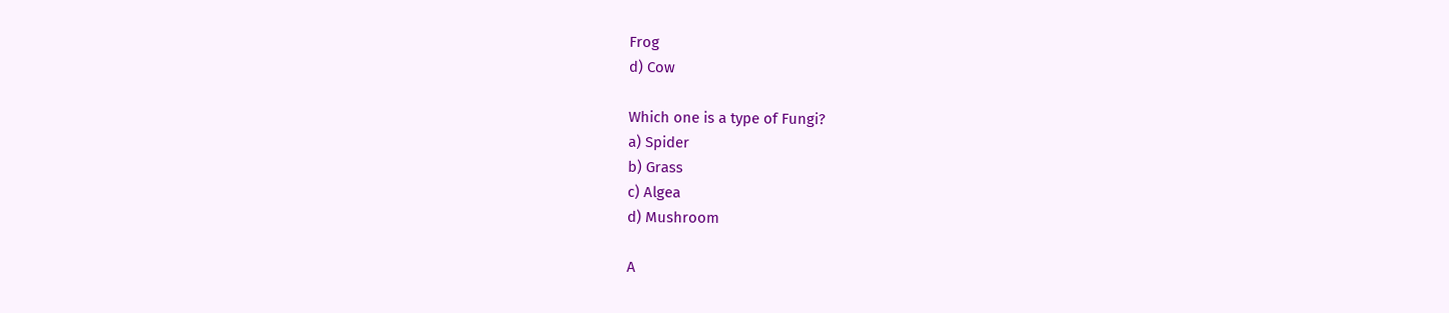Frog
d) Cow

Which one is a type of Fungi?
a) Spider
b) Grass
c) Algea
d) Mushroom

A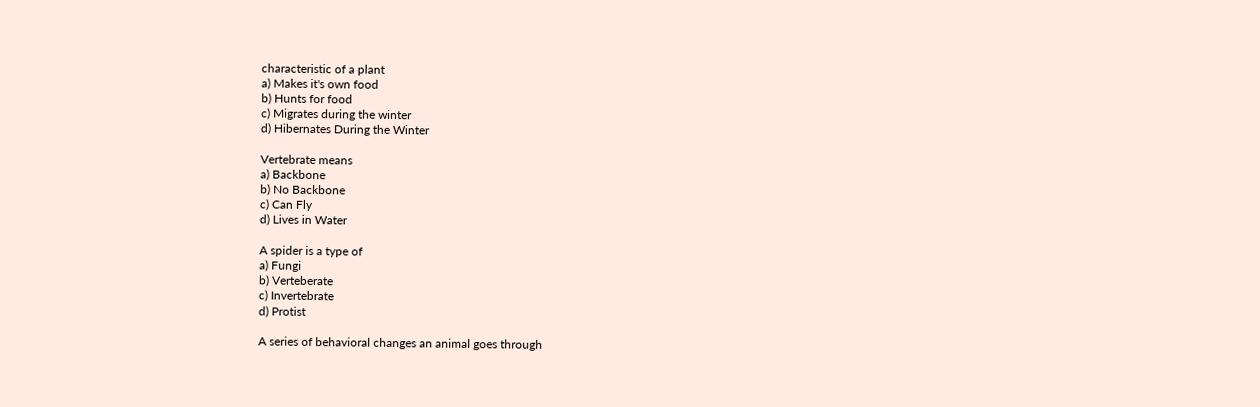characteristic of a plant
a) Makes it's own food
b) Hunts for food
c) Migrates during the winter
d) Hibernates During the Winter

Vertebrate means
a) Backbone
b) No Backbone
c) Can Fly
d) Lives in Water

A spider is a type of
a) Fungi
b) Verteberate
c) Invertebrate
d) Protist

A series of behavioral changes an animal goes through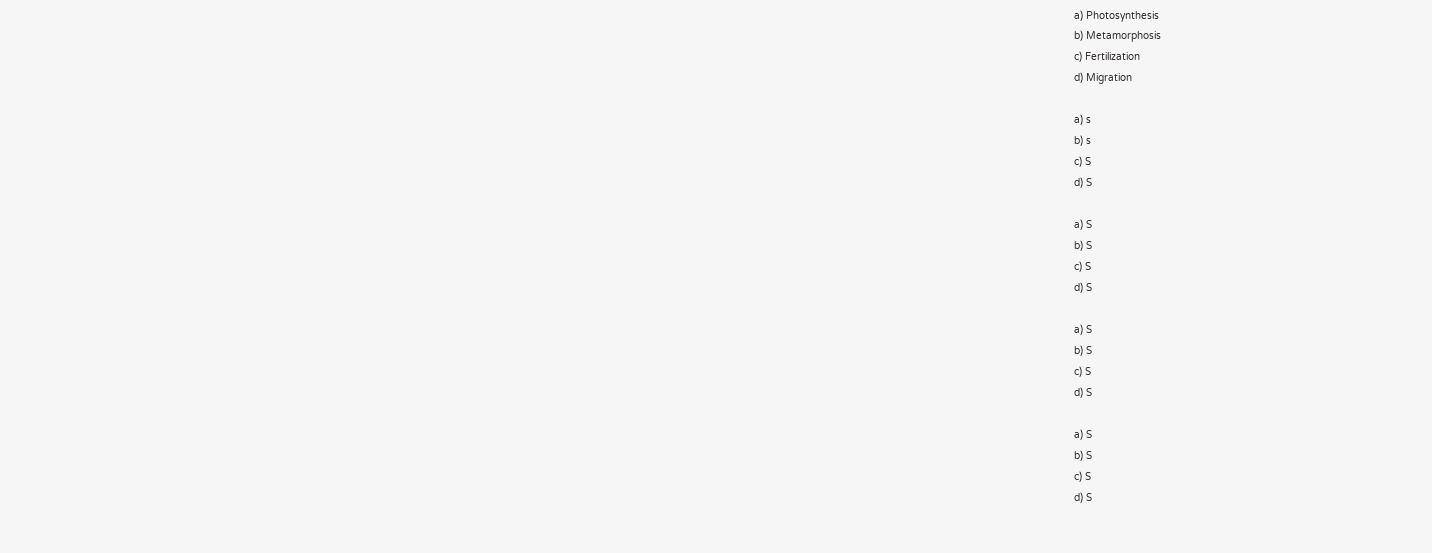a) Photosynthesis
b) Metamorphosis
c) Fertilization
d) Migration

a) s
b) s
c) S
d) S

a) S
b) S
c) S
d) S

a) S
b) S
c) S
d) S

a) S
b) S
c) S
d) S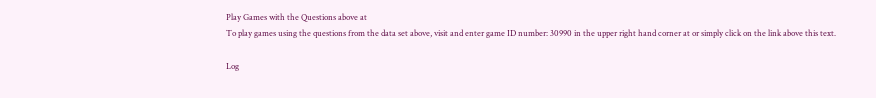Play Games with the Questions above at
To play games using the questions from the data set above, visit and enter game ID number: 30990 in the upper right hand corner at or simply click on the link above this text.

Log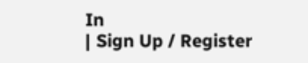In
| Sign Up / Register